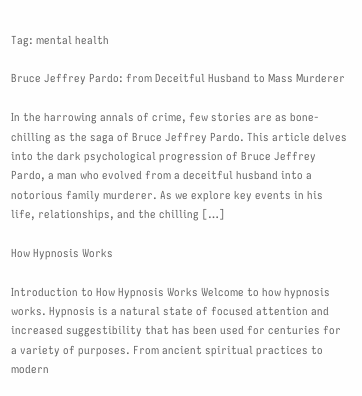Tag: mental health

Bruce Jeffrey Pardo: from Deceitful Husband to Mass Murderer

In the harrowing annals of crime, few stories are as bone-chilling as the saga of Bruce Jeffrey Pardo. This article delves into the dark psychological progression of Bruce Jeffrey Pardo, a man who evolved from a deceitful husband into a notorious family murderer. As we explore key events in his life, relationships, and the chilling […]

How Hypnosis Works

Introduction to How Hypnosis Works Welcome to how hypnosis works. Hypnosis is a natural state of focused attention and increased suggestibility that has been used for centuries for a variety of purposes. From ancient spiritual practices to modern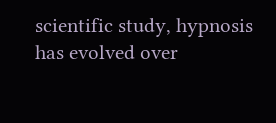scientific study, hypnosis has evolved over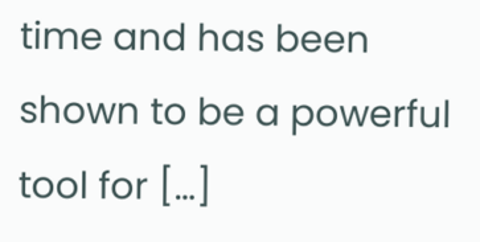time and has been shown to be a powerful tool for […]